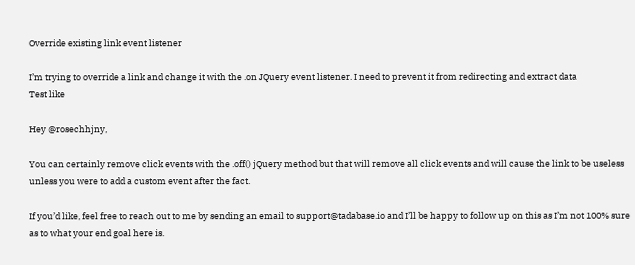Override existing link event listener

I’m trying to override a link and change it with the .on JQuery event listener. I need to prevent it from redirecting and extract data
Test like

Hey @rosechhjny,

You can certainly remove click events with the .off() jQuery method but that will remove all click events and will cause the link to be useless unless you were to add a custom event after the fact.

If you’d like, feel free to reach out to me by sending an email to support@tadabase.io and I’ll be happy to follow up on this as I’m not 100% sure as to what your end goal here is.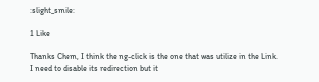:slight_smile:

1 Like

Thanks Chem, I think the ng-click is the one that was utilize in the Link. I need to disable its redirection but it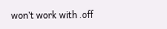won’t work with .off